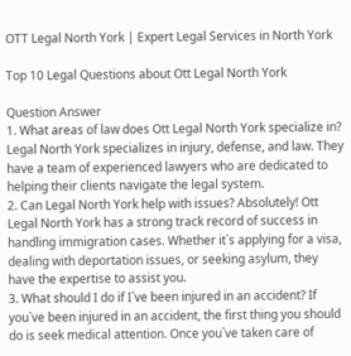OTT Legal North York | Expert Legal Services in North York

Top 10 Legal Questions about Ott Legal North York

Question Answer
1. What areas of law does Ott Legal North York specialize in? Legal North York specializes in injury, defense, and law. They have a team of experienced lawyers who are dedicated to helping their clients navigate the legal system.
2. Can Legal North York help with issues? Absolutely! Ott Legal North York has a strong track record of success in handling immigration cases. Whether it`s applying for a visa, dealing with deportation issues, or seeking asylum, they have the expertise to assist you.
3. What should I do if I`ve been injured in an accident? If you`ve been injured in an accident, the first thing you should do is seek medical attention. Once you`ve taken care of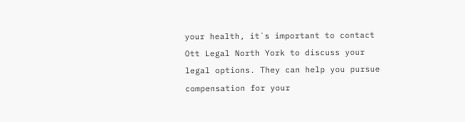your health, it`s important to contact Ott Legal North York to discuss your legal options. They can help you pursue compensation for your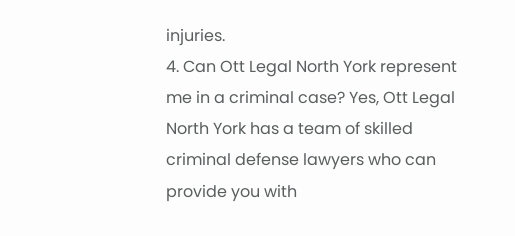injuries.
4. Can Ott Legal North York represent me in a criminal case? Yes, Ott Legal North York has a team of skilled criminal defense lawyers who can provide you with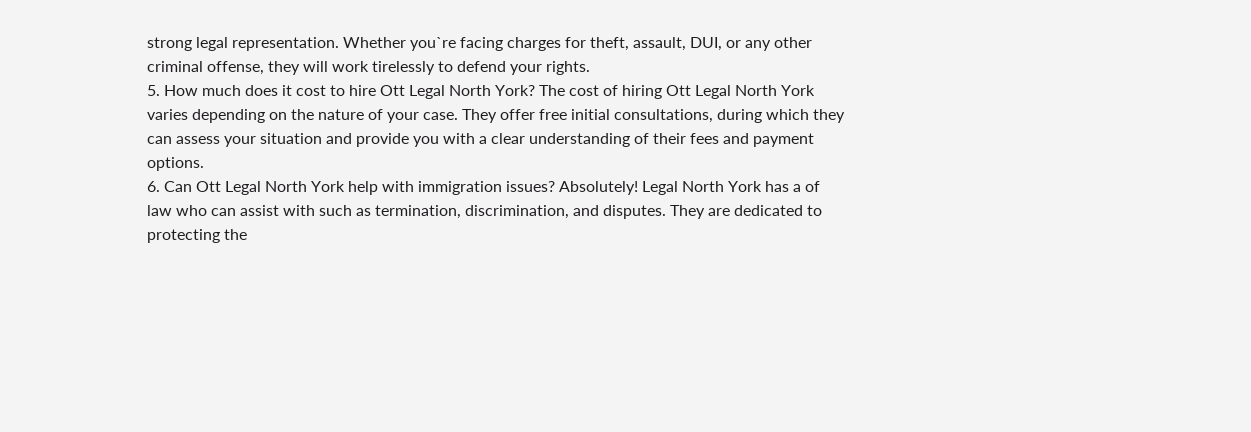strong legal representation. Whether you`re facing charges for theft, assault, DUI, or any other criminal offense, they will work tirelessly to defend your rights.
5. How much does it cost to hire Ott Legal North York? The cost of hiring Ott Legal North York varies depending on the nature of your case. They offer free initial consultations, during which they can assess your situation and provide you with a clear understanding of their fees and payment options.
6. Can Ott Legal North York help with immigration issues? Absolutely! Legal North York has a of law who can assist with such as termination, discrimination, and disputes. They are dedicated to protecting the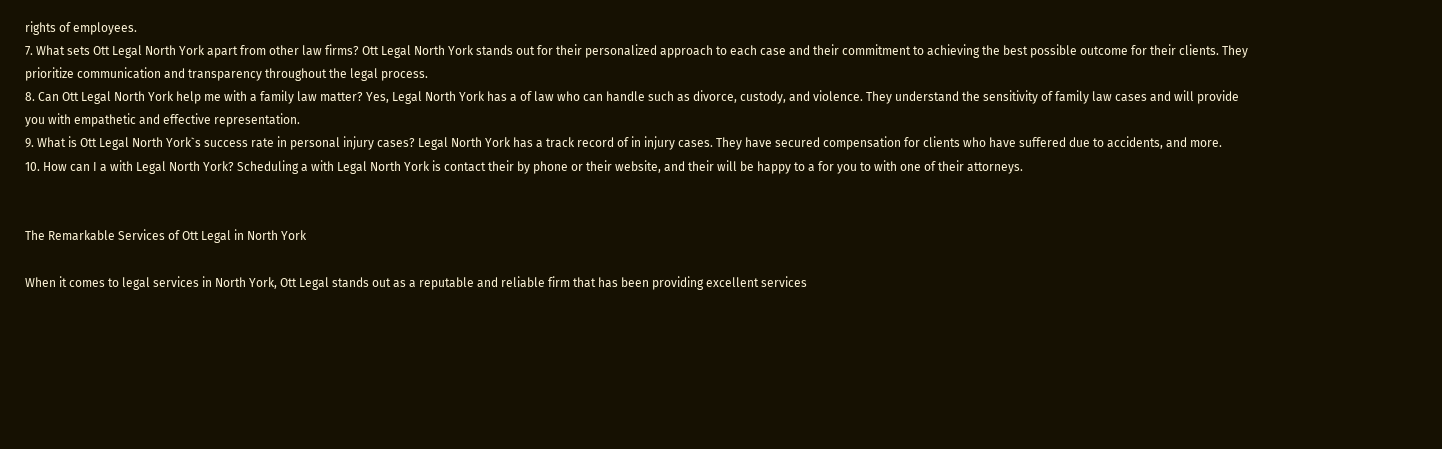rights of employees.
7. What sets Ott Legal North York apart from other law firms? Ott Legal North York stands out for their personalized approach to each case and their commitment to achieving the best possible outcome for their clients. They prioritize communication and transparency throughout the legal process.
8. Can Ott Legal North York help me with a family law matter? Yes, Legal North York has a of law who can handle such as divorce, custody, and violence. They understand the sensitivity of family law cases and will provide you with empathetic and effective representation.
9. What is Ott Legal North York`s success rate in personal injury cases? Legal North York has a track record of in injury cases. They have secured compensation for clients who have suffered due to accidents, and more.
10. How can I a with Legal North York? Scheduling a with Legal North York is contact their by phone or their website, and their will be happy to a for you to with one of their attorneys.


The Remarkable Services of Ott Legal in North York

When it comes to legal services in North York, Ott Legal stands out as a reputable and reliable firm that has been providing excellent services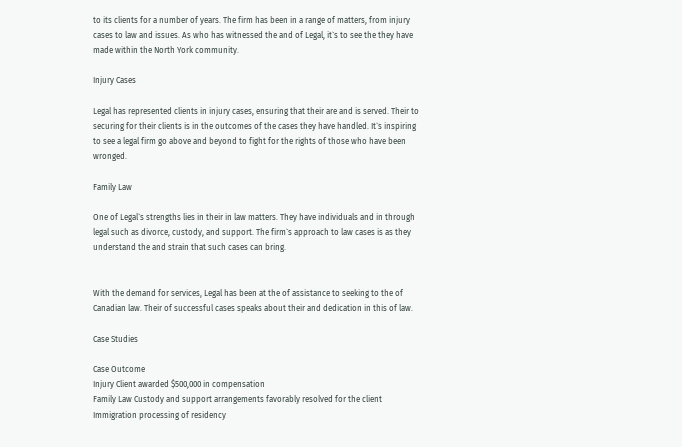to its clients for a number of years. The firm has been in a range of matters, from injury cases to law and issues. As who has witnessed the and of Legal, it`s to see the they have made within the North York community.

Injury Cases

Legal has represented clients in injury cases, ensuring that their are and is served. Their to securing for their clients is in the outcomes of the cases they have handled. It`s inspiring to see a legal firm go above and beyond to fight for the rights of those who have been wronged.

Family Law

One of Legal`s strengths lies in their in law matters. They have individuals and in through legal such as divorce, custody, and support. The firm`s approach to law cases is as they understand the and strain that such cases can bring.


With the demand for services, Legal has been at the of assistance to seeking to the of Canadian law. Their of successful cases speaks about their and dedication in this of law.

Case Studies

Case Outcome
Injury Client awarded $500,000 in compensation
Family Law Custody and support arrangements favorably resolved for the client
Immigration processing of residency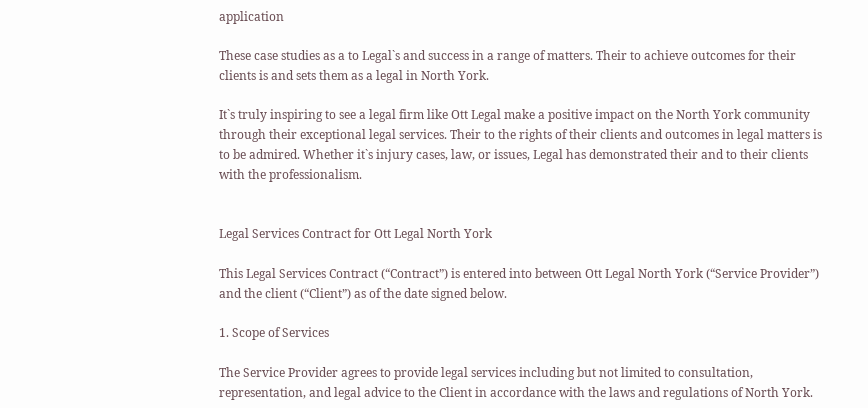application

These case studies as a to Legal`s and success in a range of matters. Their to achieve outcomes for their clients is and sets them as a legal in North York.

It`s truly inspiring to see a legal firm like Ott Legal make a positive impact on the North York community through their exceptional legal services. Their to the rights of their clients and outcomes in legal matters is to be admired. Whether it`s injury cases, law, or issues, Legal has demonstrated their and to their clients with the professionalism.


Legal Services Contract for Ott Legal North York

This Legal Services Contract (“Contract”) is entered into between Ott Legal North York (“Service Provider”) and the client (“Client”) as of the date signed below.

1. Scope of Services

The Service Provider agrees to provide legal services including but not limited to consultation, representation, and legal advice to the Client in accordance with the laws and regulations of North York.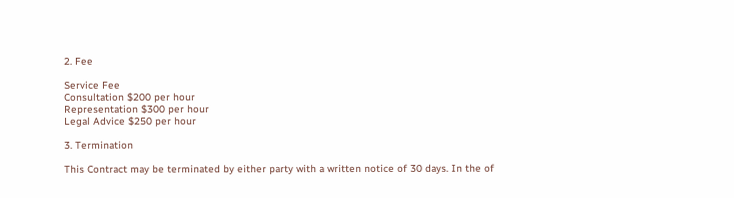2. Fee

Service Fee
Consultation $200 per hour
Representation $300 per hour
Legal Advice $250 per hour

3. Termination

This Contract may be terminated by either party with a written notice of 30 days. In the of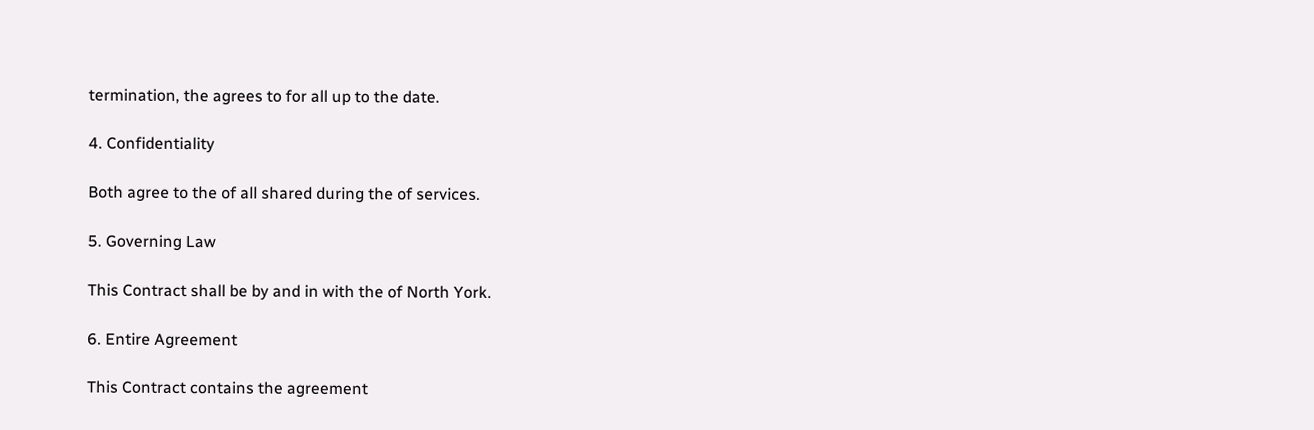termination, the agrees to for all up to the date.

4. Confidentiality

Both agree to the of all shared during the of services.

5. Governing Law

This Contract shall be by and in with the of North York.

6. Entire Agreement

This Contract contains the agreement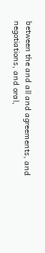between the and all and agreements, and negotiations, and oral,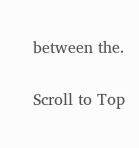between the.

Scroll to Top